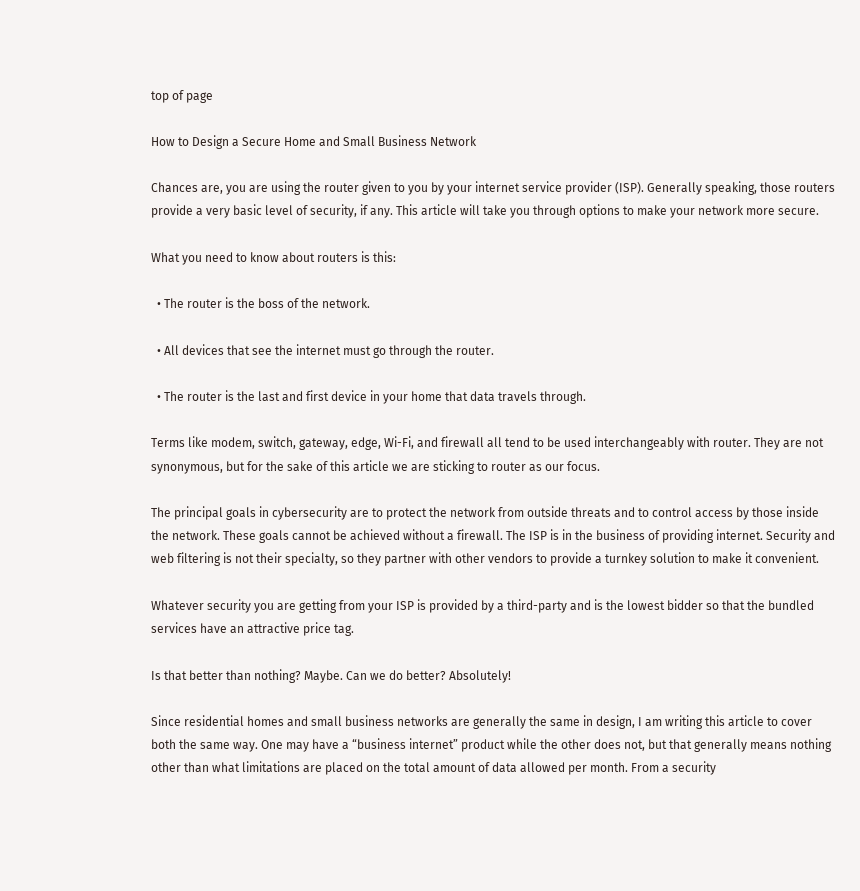top of page

How to Design a Secure Home and Small Business Network

Chances are, you are using the router given to you by your internet service provider (ISP). Generally speaking, those routers provide a very basic level of security, if any. This article will take you through options to make your network more secure.

What you need to know about routers is this:

  • The router is the boss of the network.

  • All devices that see the internet must go through the router.

  • The router is the last and first device in your home that data travels through.

Terms like modem, switch, gateway, edge, Wi-Fi, and firewall all tend to be used interchangeably with router. They are not synonymous, but for the sake of this article we are sticking to router as our focus.

The principal goals in cybersecurity are to protect the network from outside threats and to control access by those inside the network. These goals cannot be achieved without a firewall. The ISP is in the business of providing internet. Security and web filtering is not their specialty, so they partner with other vendors to provide a turnkey solution to make it convenient.

Whatever security you are getting from your ISP is provided by a third-party and is the lowest bidder so that the bundled services have an attractive price tag.

Is that better than nothing? Maybe. Can we do better? Absolutely!

Since residential homes and small business networks are generally the same in design, I am writing this article to cover both the same way. One may have a “business internet” product while the other does not, but that generally means nothing other than what limitations are placed on the total amount of data allowed per month. From a security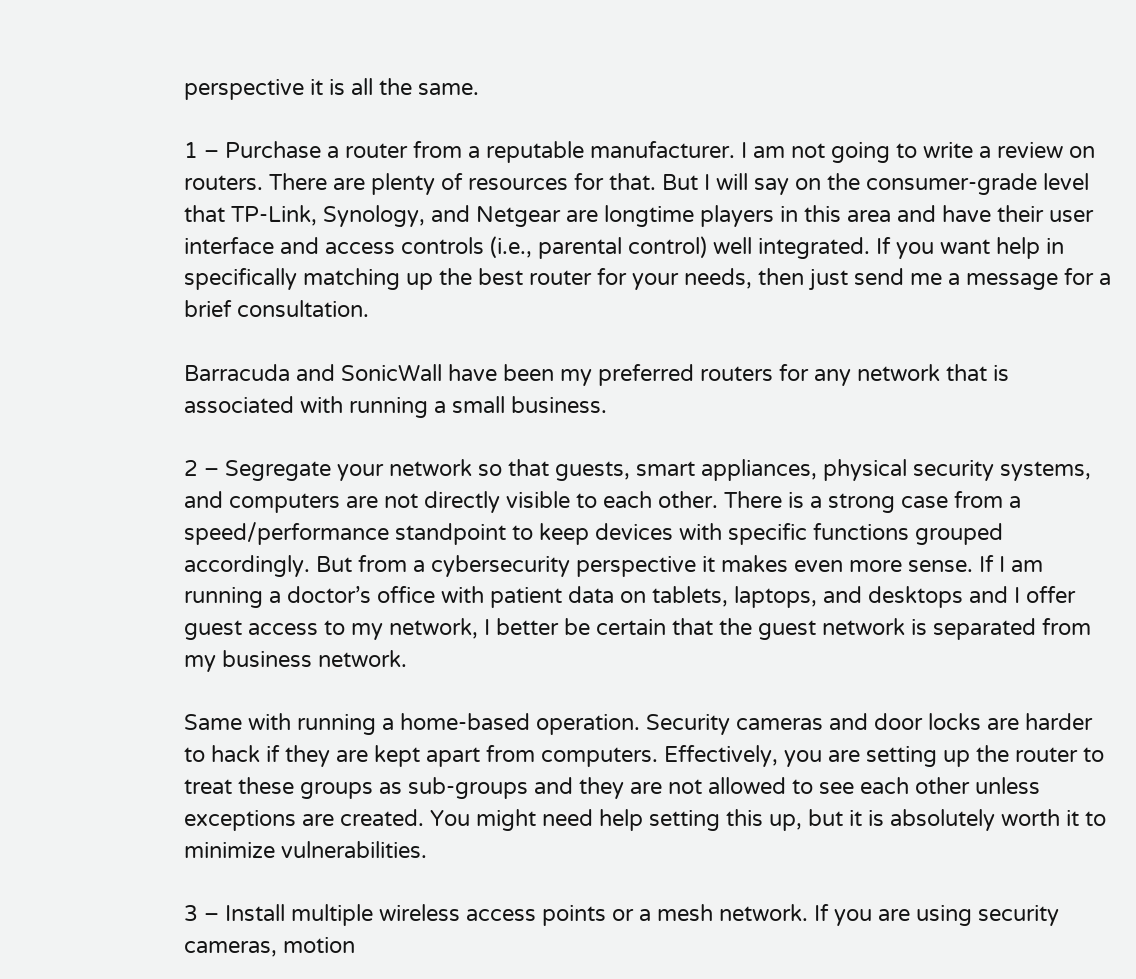perspective it is all the same.

1 – Purchase a router from a reputable manufacturer. I am not going to write a review on routers. There are plenty of resources for that. But I will say on the consumer-grade level that TP-Link, Synology, and Netgear are longtime players in this area and have their user interface and access controls (i.e., parental control) well integrated. If you want help in specifically matching up the best router for your needs, then just send me a message for a brief consultation.

Barracuda and SonicWall have been my preferred routers for any network that is associated with running a small business.

2 – Segregate your network so that guests, smart appliances, physical security systems, and computers are not directly visible to each other. There is a strong case from a speed/performance standpoint to keep devices with specific functions grouped accordingly. But from a cybersecurity perspective it makes even more sense. If I am running a doctor’s office with patient data on tablets, laptops, and desktops and I offer guest access to my network, I better be certain that the guest network is separated from my business network.

Same with running a home-based operation. Security cameras and door locks are harder to hack if they are kept apart from computers. Effectively, you are setting up the router to treat these groups as sub-groups and they are not allowed to see each other unless exceptions are created. You might need help setting this up, but it is absolutely worth it to minimize vulnerabilities.

3 – Install multiple wireless access points or a mesh network. If you are using security cameras, motion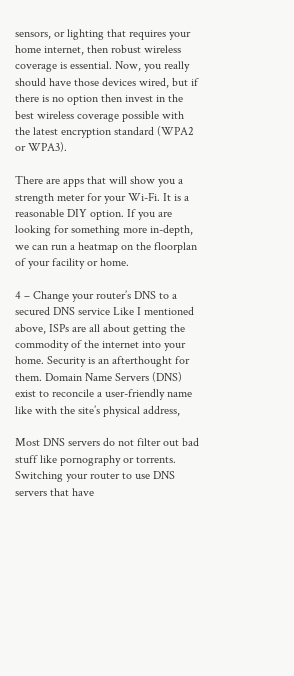sensors, or lighting that requires your home internet, then robust wireless coverage is essential. Now, you really should have those devices wired, but if there is no option then invest in the best wireless coverage possible with the latest encryption standard (WPA2 or WPA3).

There are apps that will show you a strength meter for your Wi-Fi. It is a reasonable DIY option. If you are looking for something more in-depth, we can run a heatmap on the floorplan of your facility or home.

4 – Change your router’s DNS to a secured DNS service Like I mentioned above, ISPs are all about getting the commodity of the internet into your home. Security is an afterthought for them. Domain Name Servers (DNS) exist to reconcile a user-friendly name like with the site’s physical address,

Most DNS servers do not filter out bad stuff like pornography or torrents. Switching your router to use DNS servers that have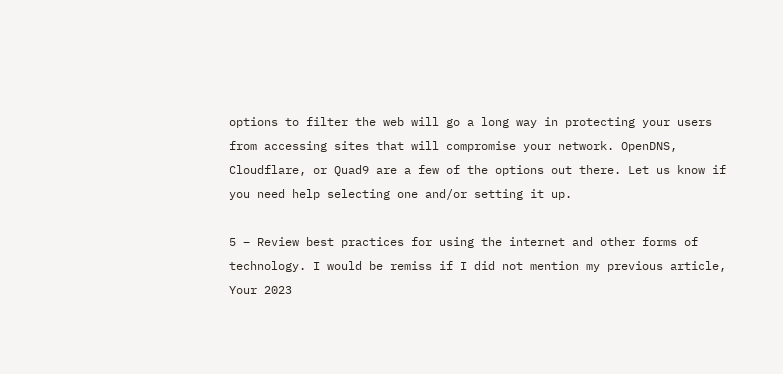options to filter the web will go a long way in protecting your users from accessing sites that will compromise your network. OpenDNS, Cloudflare, or Quad9 are a few of the options out there. Let us know if you need help selecting one and/or setting it up.

5 – Review best practices for using the internet and other forms of technology. I would be remiss if I did not mention my previous article, Your 2023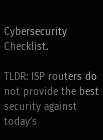Cybersecurity Checklist.

TLDR: ISP routers do not provide the best security against today’s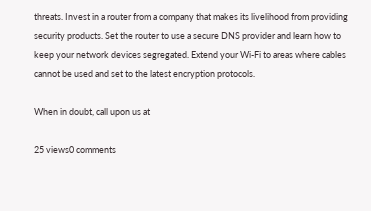threats. Invest in a router from a company that makes its livelihood from providing security products. Set the router to use a secure DNS provider and learn how to keep your network devices segregated. Extend your Wi-Fi to areas where cables cannot be used and set to the latest encryption protocols.

When in doubt, call upon us at

25 views0 comments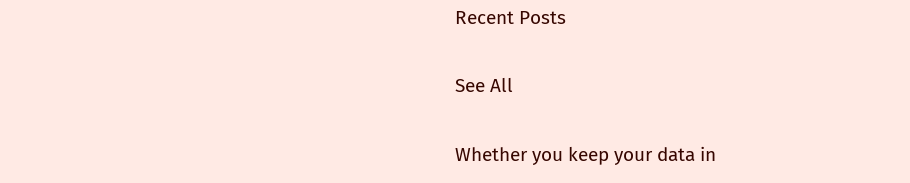Recent Posts

See All

Whether you keep your data in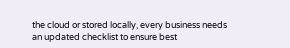the cloud or stored locally, every business needs an updated checklist to ensure best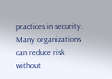practices in security. Many organizations can reduce risk without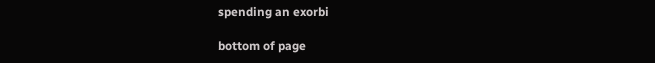spending an exorbi

bottom of page